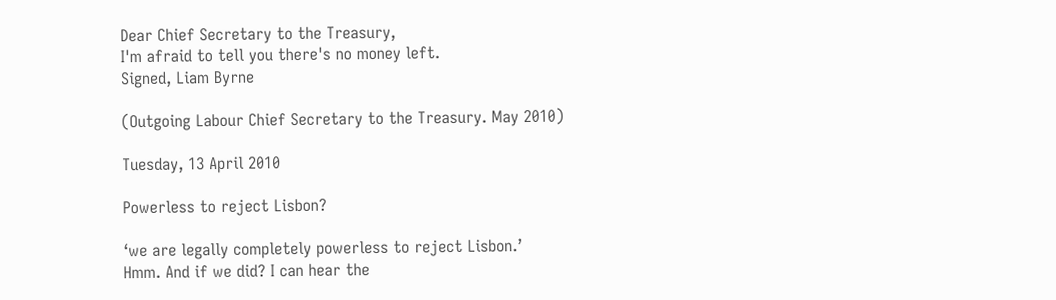Dear Chief Secretary to the Treasury,
I'm afraid to tell you there's no money left.
Signed, Liam Byrne

(Outgoing Labour Chief Secretary to the Treasury. May 2010)

Tuesday, 13 April 2010

Powerless to reject Lisbon?

‘we are legally completely powerless to reject Lisbon.’
Hmm. And if we did? I can hear the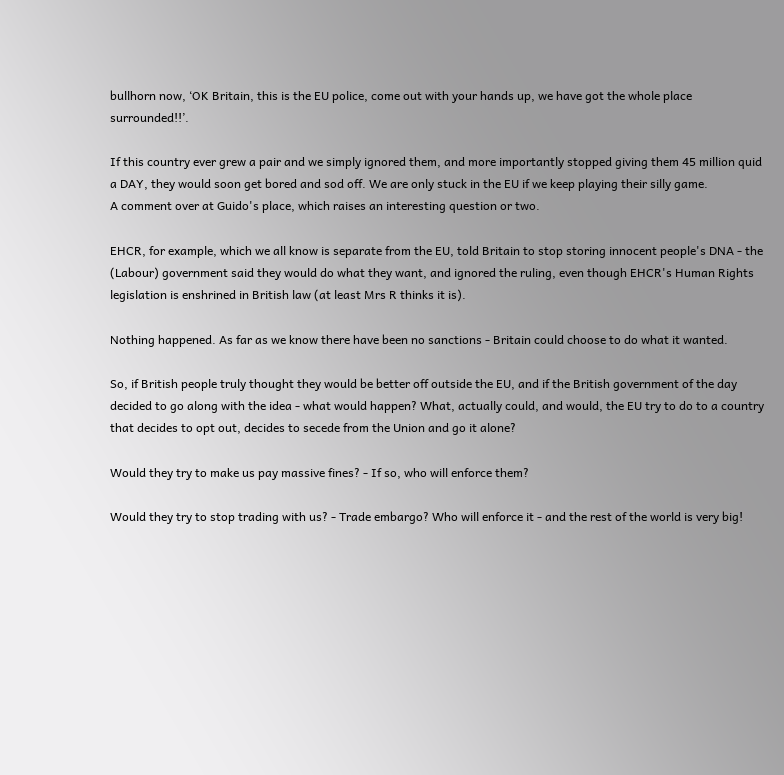bullhorn now, ‘OK Britain, this is the EU police, come out with your hands up, we have got the whole place surrounded!!’.

If this country ever grew a pair and we simply ignored them, and more importantly stopped giving them 45 million quid a DAY, they would soon get bored and sod off. We are only stuck in the EU if we keep playing their silly game.
A comment over at Guido's place, which raises an interesting question or two.

EHCR, for example, which we all know is separate from the EU, told Britain to stop storing innocent people's DNA - the (Labour) government said they would do what they want, and ignored the ruling, even though EHCR's Human Rights legislation is enshrined in British law (at least Mrs R thinks it is).

Nothing happened. As far as we know there have been no sanctions - Britain could choose to do what it wanted.

So, if British people truly thought they would be better off outside the EU, and if the British government of the day decided to go along with the idea - what would happen? What, actually could, and would, the EU try to do to a country that decides to opt out, decides to secede from the Union and go it alone?

Would they try to make us pay massive fines? - If so, who will enforce them?

Would they try to stop trading with us? - Trade embargo? Who will enforce it - and the rest of the world is very big!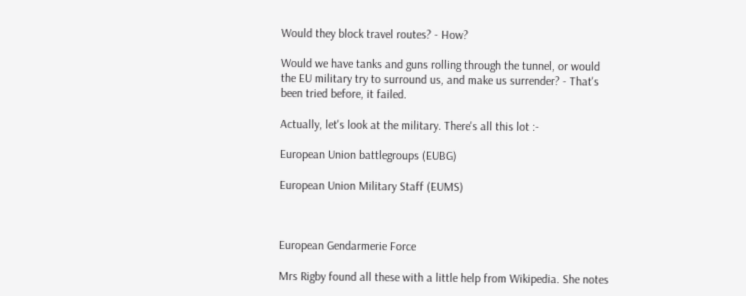Would they block travel routes? - How?

Would we have tanks and guns rolling through the tunnel, or would the EU military try to surround us, and make us surrender? - That's been tried before, it failed.

Actually, let's look at the military. There's all this lot :-

European Union battlegroups (EUBG)

European Union Military Staff (EUMS)



European Gendarmerie Force

Mrs Rigby found all these with a little help from Wikipedia. She notes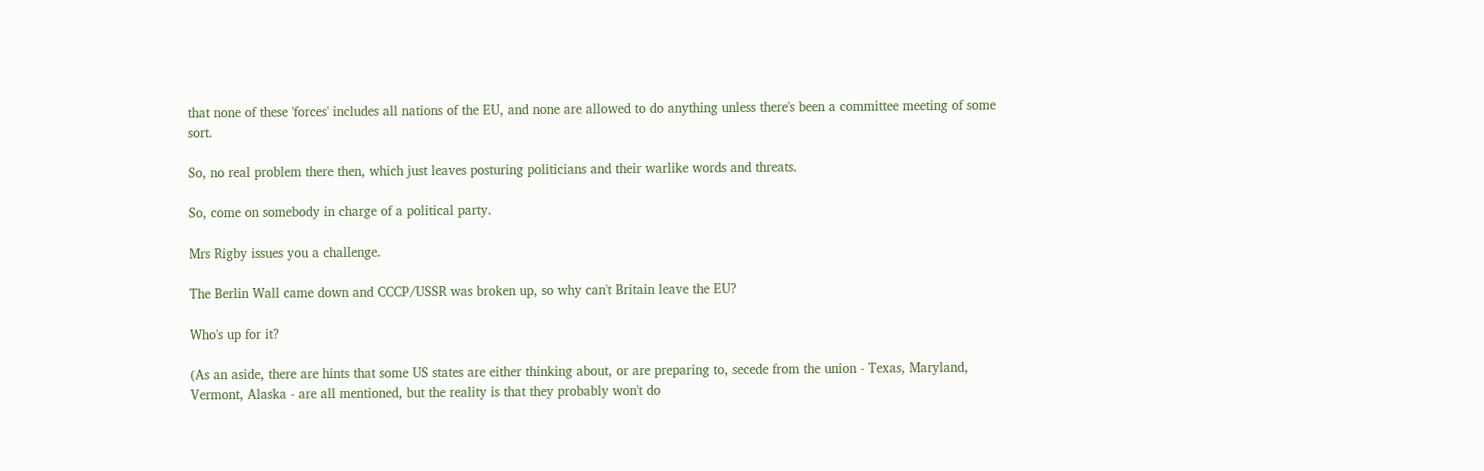that none of these 'forces' includes all nations of the EU, and none are allowed to do anything unless there's been a committee meeting of some sort.

So, no real problem there then, which just leaves posturing politicians and their warlike words and threats.

So, come on somebody in charge of a political party.

Mrs Rigby issues you a challenge.

The Berlin Wall came down and CCCP/USSR was broken up, so why can't Britain leave the EU?

Who's up for it?

(As an aside, there are hints that some US states are either thinking about, or are preparing to, secede from the union - Texas, Maryland, Vermont, Alaska - are all mentioned, but the reality is that they probably won't do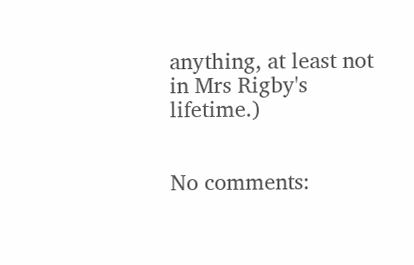anything, at least not in Mrs Rigby's lifetime.)


No comments: